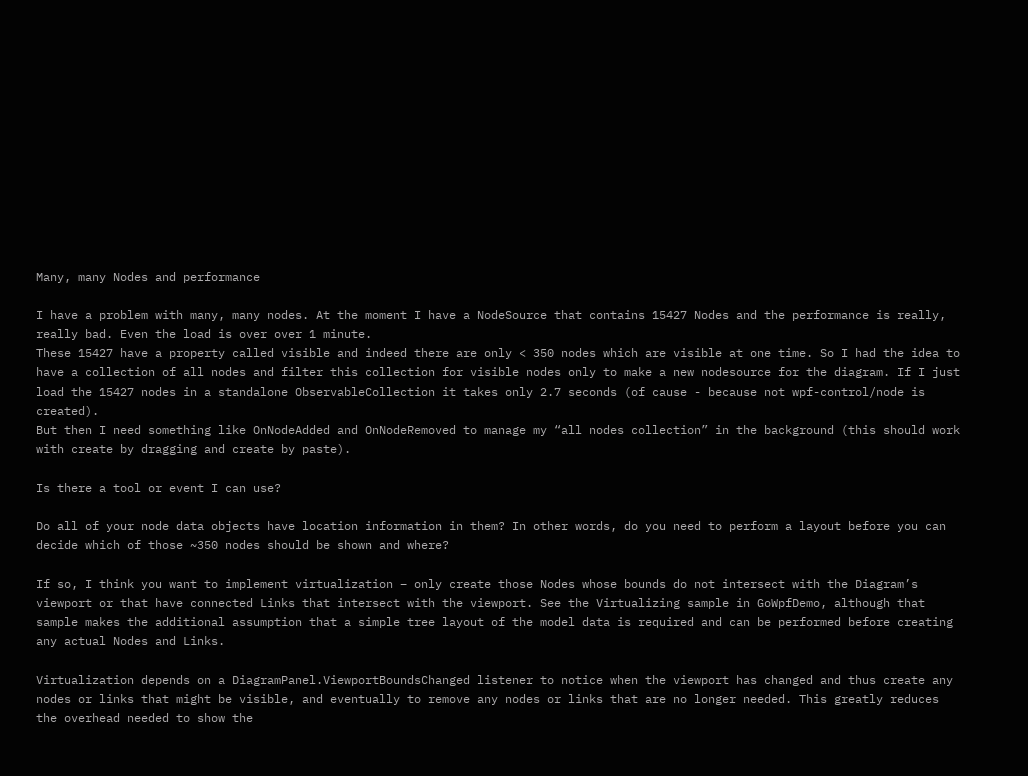Many, many Nodes and performance

I have a problem with many, many nodes. At the moment I have a NodeSource that contains 15427 Nodes and the performance is really, really bad. Even the load is over over 1 minute.
These 15427 have a property called visible and indeed there are only < 350 nodes which are visible at one time. So I had the idea to have a collection of all nodes and filter this collection for visible nodes only to make a new nodesource for the diagram. If I just load the 15427 nodes in a standalone ObservableCollection it takes only 2.7 seconds (of cause - because not wpf-control/node is created).
But then I need something like OnNodeAdded and OnNodeRemoved to manage my “all nodes collection” in the background (this should work with create by dragging and create by paste).

Is there a tool or event I can use?

Do all of your node data objects have location information in them? In other words, do you need to perform a layout before you can decide which of those ~350 nodes should be shown and where?

If so, I think you want to implement virtualization – only create those Nodes whose bounds do not intersect with the Diagram’s viewport or that have connected Links that intersect with the viewport. See the Virtualizing sample in GoWpfDemo, although that sample makes the additional assumption that a simple tree layout of the model data is required and can be performed before creating any actual Nodes and Links.

Virtualization depends on a DiagramPanel.ViewportBoundsChanged listener to notice when the viewport has changed and thus create any nodes or links that might be visible, and eventually to remove any nodes or links that are no longer needed. This greatly reduces the overhead needed to show the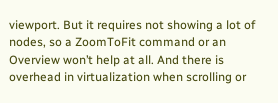viewport. But it requires not showing a lot of nodes, so a ZoomToFit command or an Overview won’t help at all. And there is overhead in virtualization when scrolling or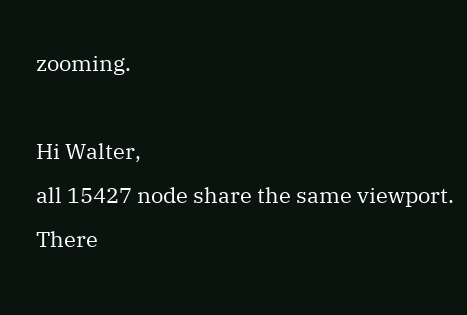zooming.

Hi Walter,
all 15427 node share the same viewport. There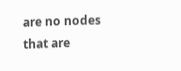are no nodes that are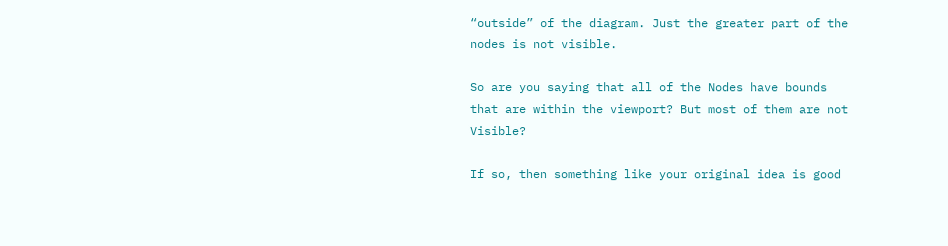“outside” of the diagram. Just the greater part of the nodes is not visible.

So are you saying that all of the Nodes have bounds that are within the viewport? But most of them are not Visible?

If so, then something like your original idea is good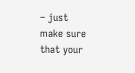– just make sure that your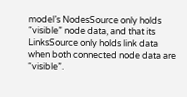model’s NodesSource only holds “visible” node data, and that its LinksSource only holds link data when both connected node data are “visible”.